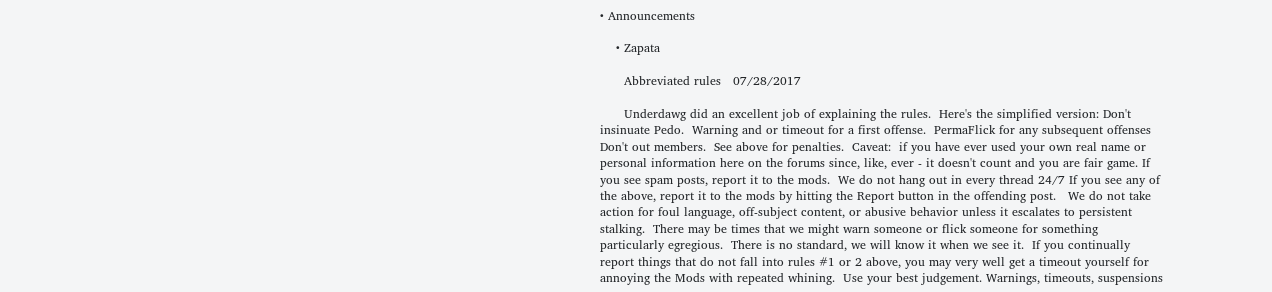• Announcements

    • Zapata

      Abbreviated rules   07/28/2017

      Underdawg did an excellent job of explaining the rules.  Here's the simplified version: Don't insinuate Pedo.  Warning and or timeout for a first offense.  PermaFlick for any subsequent offenses Don't out members.  See above for penalties.  Caveat:  if you have ever used your own real name or personal information here on the forums since, like, ever - it doesn't count and you are fair game. If you see spam posts, report it to the mods.  We do not hang out in every thread 24/7 If you see any of the above, report it to the mods by hitting the Report button in the offending post.   We do not take action for foul language, off-subject content, or abusive behavior unless it escalates to persistent stalking.  There may be times that we might warn someone or flick someone for something particularly egregious.  There is no standard, we will know it when we see it.  If you continually report things that do not fall into rules #1 or 2 above, you may very well get a timeout yourself for annoying the Mods with repeated whining.  Use your best judgement. Warnings, timeouts, suspensions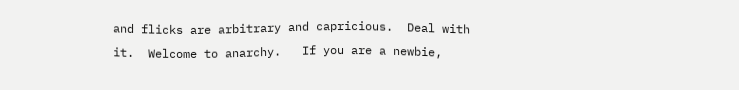and flicks are arbitrary and capricious.  Deal with it.  Welcome to anarchy.   If you are a newbie,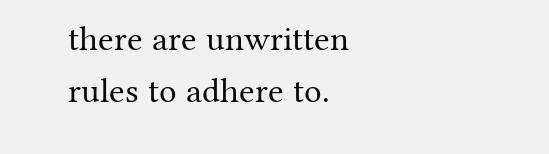there are unwritten rules to adhere to.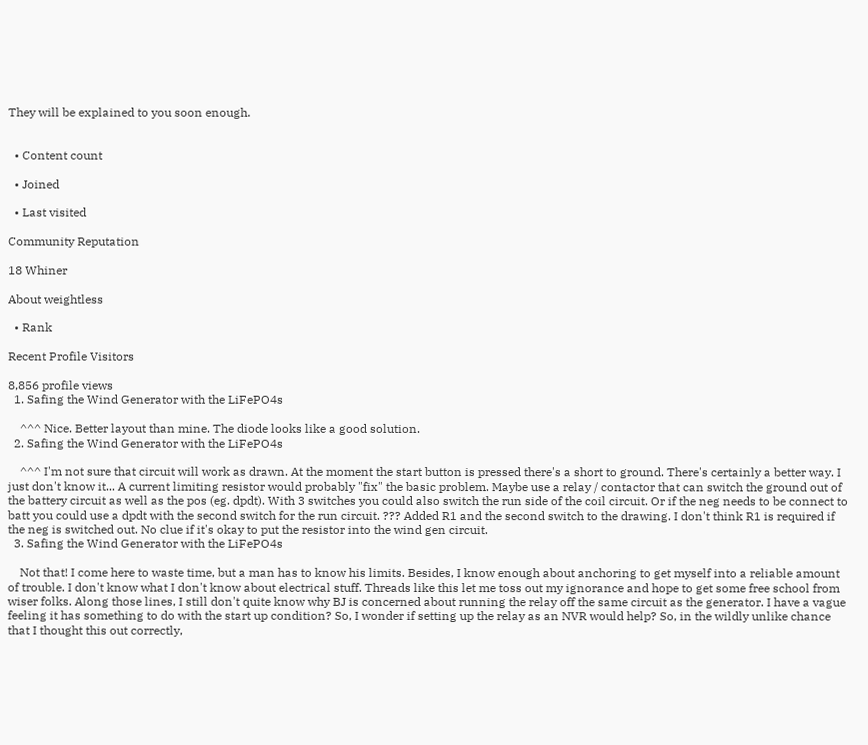They will be explained to you soon enough.


  • Content count

  • Joined

  • Last visited

Community Reputation

18 Whiner

About weightless

  • Rank

Recent Profile Visitors

8,856 profile views
  1. Safing the Wind Generator with the LiFePO4s

    ^^^ Nice. Better layout than mine. The diode looks like a good solution.
  2. Safing the Wind Generator with the LiFePO4s

    ^^^ I'm not sure that circuit will work as drawn. At the moment the start button is pressed there's a short to ground. There's certainly a better way. I just don't know it... A current limiting resistor would probably "fix" the basic problem. Maybe use a relay / contactor that can switch the ground out of the battery circuit as well as the pos (eg. dpdt). With 3 switches you could also switch the run side of the coil circuit. Or if the neg needs to be connect to batt you could use a dpdt with the second switch for the run circuit. ??? Added R1 and the second switch to the drawing. I don't think R1 is required if the neg is switched out. No clue if it's okay to put the resistor into the wind gen circuit.
  3. Safing the Wind Generator with the LiFePO4s

    Not that! I come here to waste time, but a man has to know his limits. Besides, I know enough about anchoring to get myself into a reliable amount of trouble. I don't know what I don't know about electrical stuff. Threads like this let me toss out my ignorance and hope to get some free school from wiser folks. Along those lines, I still don't quite know why BJ is concerned about running the relay off the same circuit as the generator. I have a vague feeling it has something to do with the start up condition? So, I wonder if setting up the relay as an NVR would help? So, in the wildly unlike chance that I thought this out correctly,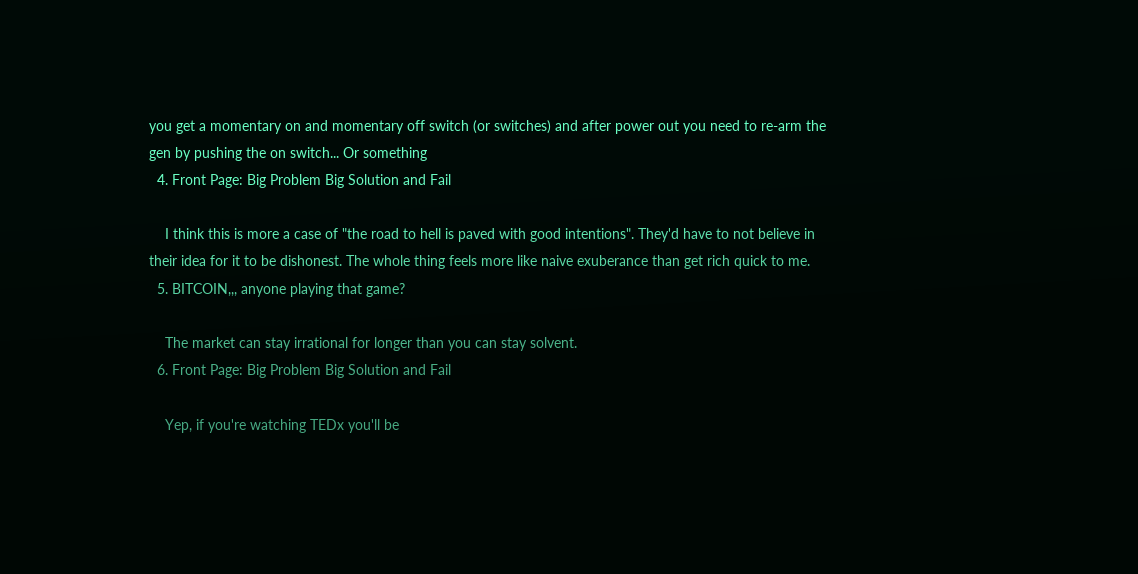you get a momentary on and momentary off switch (or switches) and after power out you need to re-arm the gen by pushing the on switch... Or something
  4. Front Page: Big Problem Big Solution and Fail

    I think this is more a case of "the road to hell is paved with good intentions". They'd have to not believe in their idea for it to be dishonest. The whole thing feels more like naive exuberance than get rich quick to me.
  5. BITCOIN,,, anyone playing that game?

    The market can stay irrational for longer than you can stay solvent.
  6. Front Page: Big Problem Big Solution and Fail

    Yep, if you're watching TEDx you'll be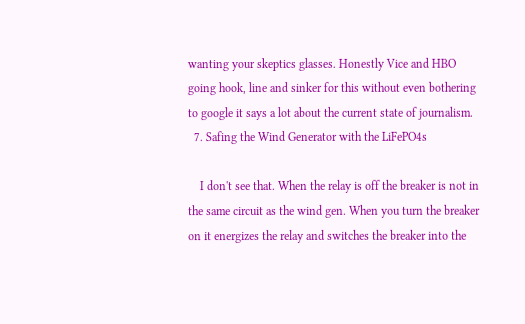wanting your skeptics glasses. Honestly Vice and HBO going hook, line and sinker for this without even bothering to google it says a lot about the current state of journalism.
  7. Safing the Wind Generator with the LiFePO4s

    I don't see that. When the relay is off the breaker is not in the same circuit as the wind gen. When you turn the breaker on it energizes the relay and switches the breaker into the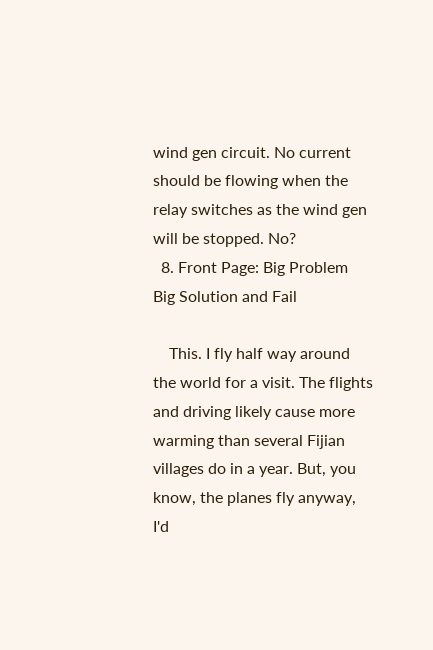wind gen circuit. No current should be flowing when the relay switches as the wind gen will be stopped. No?
  8. Front Page: Big Problem Big Solution and Fail

    This. I fly half way around the world for a visit. The flights and driving likely cause more warming than several Fijian villages do in a year. But, you know, the planes fly anyway, I'd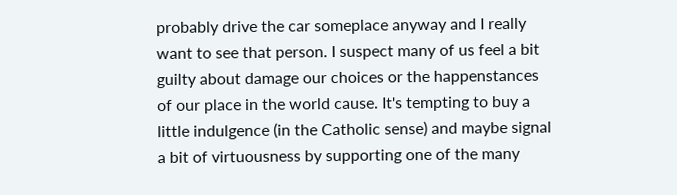probably drive the car someplace anyway and I really want to see that person. I suspect many of us feel a bit guilty about damage our choices or the happenstances of our place in the world cause. It's tempting to buy a little indulgence (in the Catholic sense) and maybe signal a bit of virtuousness by supporting one of the many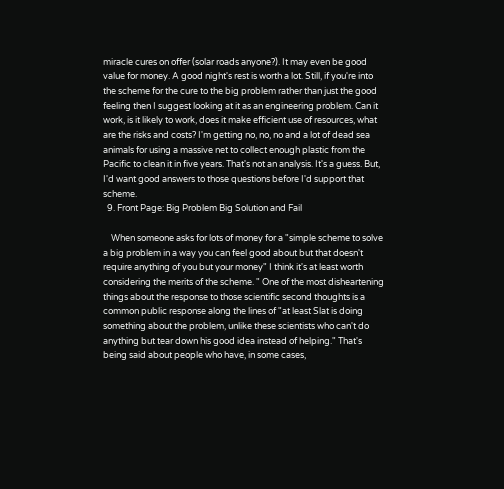miracle cures on offer (solar roads anyone?). It may even be good value for money. A good night's rest is worth a lot. Still, if you're into the scheme for the cure to the big problem rather than just the good feeling then I suggest looking at it as an engineering problem. Can it work, is it likely to work, does it make efficient use of resources, what are the risks and costs? I'm getting no, no, no and a lot of dead sea animals for using a massive net to collect enough plastic from the Pacific to clean it in five years. That's not an analysis. It's a guess. But, I'd want good answers to those questions before I'd support that scheme.
  9. Front Page: Big Problem Big Solution and Fail

    When someone asks for lots of money for a "simple scheme to solve a big problem in a way you can feel good about but that doesn't require anything of you but your money" I think it's at least worth considering the merits of the scheme. " One of the most disheartening things about the response to those scientific second thoughts is a common public response along the lines of "at least Slat is doing something about the problem, unlike these scientists who can't do anything but tear down his good idea instead of helping." That's being said about people who have, in some cases,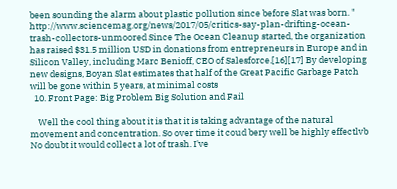been sounding the alarm about plastic pollution since before Slat was born. " http://www.sciencemag.org/news/2017/05/critics-say-plan-drifting-ocean-trash-collectors-unmoored Since The Ocean Cleanup started, the organization has raised $31.5 million USD in donations from entrepreneurs in Europe and in Silicon Valley, including Marc Benioff, CEO of Salesforce.[16][17] By developing new designs, Boyan Slat estimates that half of the Great Pacific Garbage Patch will be gone within 5 years, at minimal costs
  10. Front Page: Big Problem Big Solution and Fail

    Well the cool thing about it is that it is taking advantage of the natural movement and concentration. So over time it coud bery well be highly effectlvb No doubt it would collect a lot of trash. I've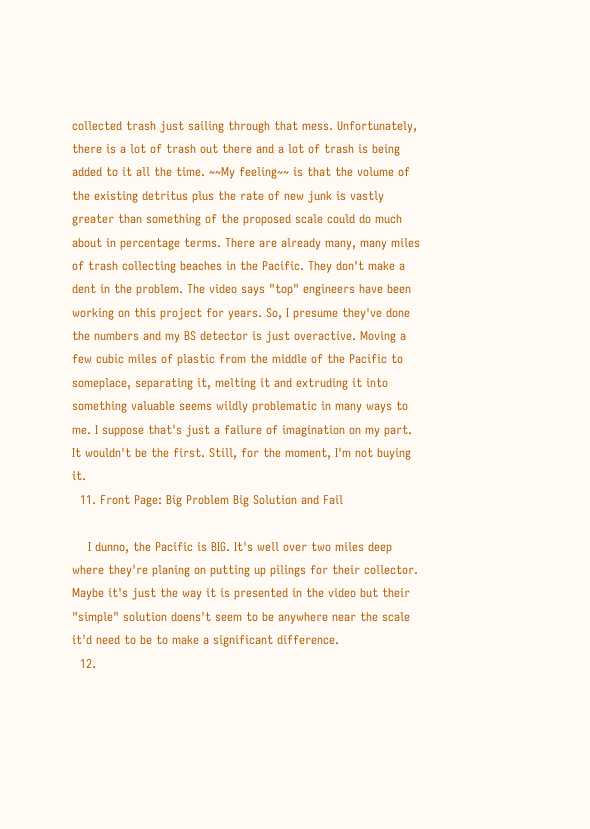collected trash just sailing through that mess. Unfortunately, there is a lot of trash out there and a lot of trash is being added to it all the time. ~~My feeling~~ is that the volume of the existing detritus plus the rate of new junk is vastly greater than something of the proposed scale could do much about in percentage terms. There are already many, many miles of trash collecting beaches in the Pacific. They don't make a dent in the problem. The video says "top" engineers have been working on this project for years. So, I presume they've done the numbers and my BS detector is just overactive. Moving a few cubic miles of plastic from the middle of the Pacific to someplace, separating it, melting it and extruding it into something valuable seems wildly problematic in many ways to me. I suppose that's just a failure of imagination on my part. It wouldn't be the first. Still, for the moment, I'm not buying it.
  11. Front Page: Big Problem Big Solution and Fail

    I dunno, the Pacific is BIG. It's well over two miles deep where they're planing on putting up pilings for their collector. Maybe it's just the way it is presented in the video but their "simple" solution doens't seem to be anywhere near the scale it'd need to be to make a significant difference.
  12.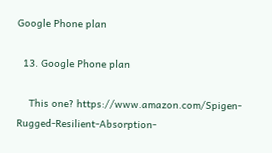Google Phone plan

  13. Google Phone plan

    This one? https://www.amazon.com/Spigen-Rugged-Resilient-Absorption-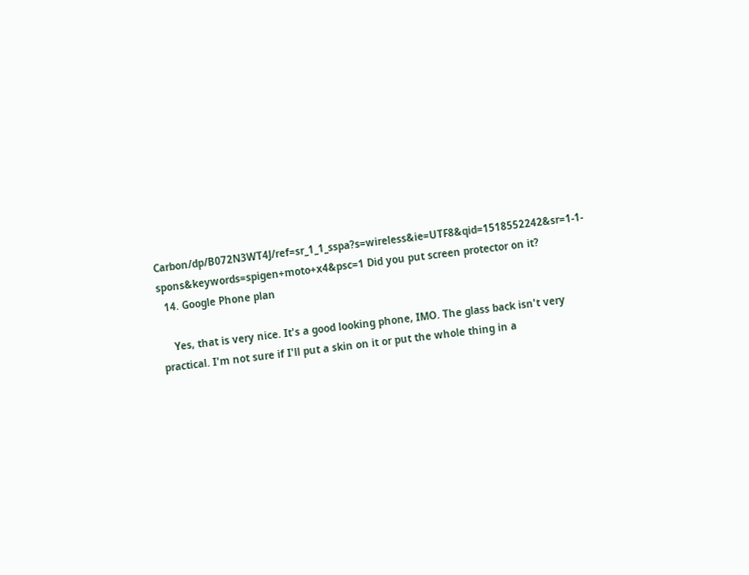Carbon/dp/B072N3WT4J/ref=sr_1_1_sspa?s=wireless&ie=UTF8&qid=1518552242&sr=1-1-spons&keywords=spigen+moto+x4&psc=1 Did you put screen protector on it?
  14. Google Phone plan

    Yes, that is very nice. It's a good looking phone, IMO. The glass back isn't very practical. I'm not sure if I'll put a skin on it or put the whole thing in a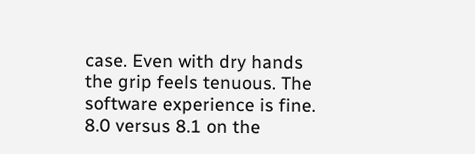case. Even with dry hands the grip feels tenuous. The software experience is fine. 8.0 versus 8.1 on the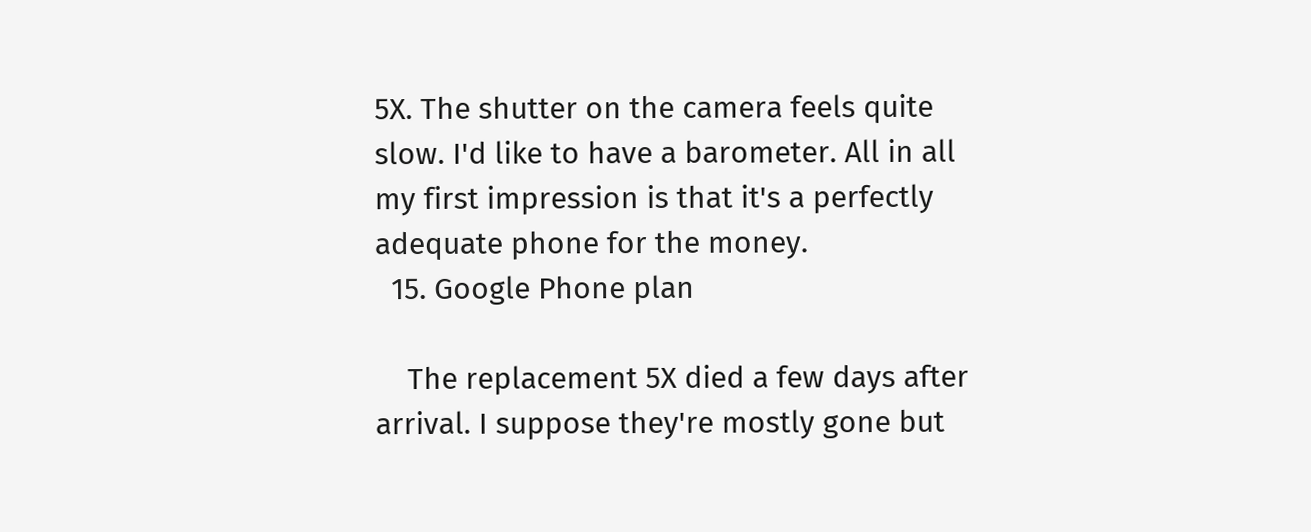5X. The shutter on the camera feels quite slow. I'd like to have a barometer. All in all my first impression is that it's a perfectly adequate phone for the money.
  15. Google Phone plan

    The replacement 5X died a few days after arrival. I suppose they're mostly gone but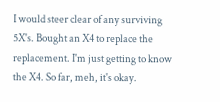I would steer clear of any surviving 5X's. Bought an X4 to replace the replacement. I'm just getting to know the X4. So far, meh, it's okay.